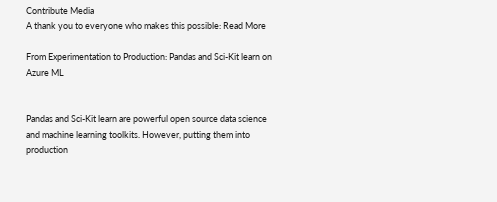Contribute Media
A thank you to everyone who makes this possible: Read More

From Experimentation to Production: Pandas and Sci-Kit learn on Azure ML


Pandas and Sci-Kit learn are powerful open source data science and machine learning toolkits. However, putting them into production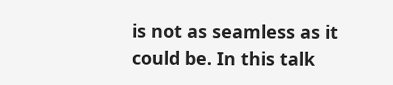is not as seamless as it could be. In this talk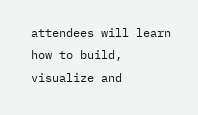attendees will learn how to build, visualize and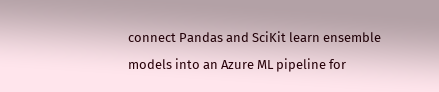connect Pandas and SciKit learn ensemble models into an Azure ML pipeline for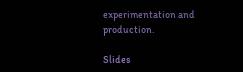experimentation and production.

Slides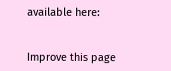available here:


Improve this page